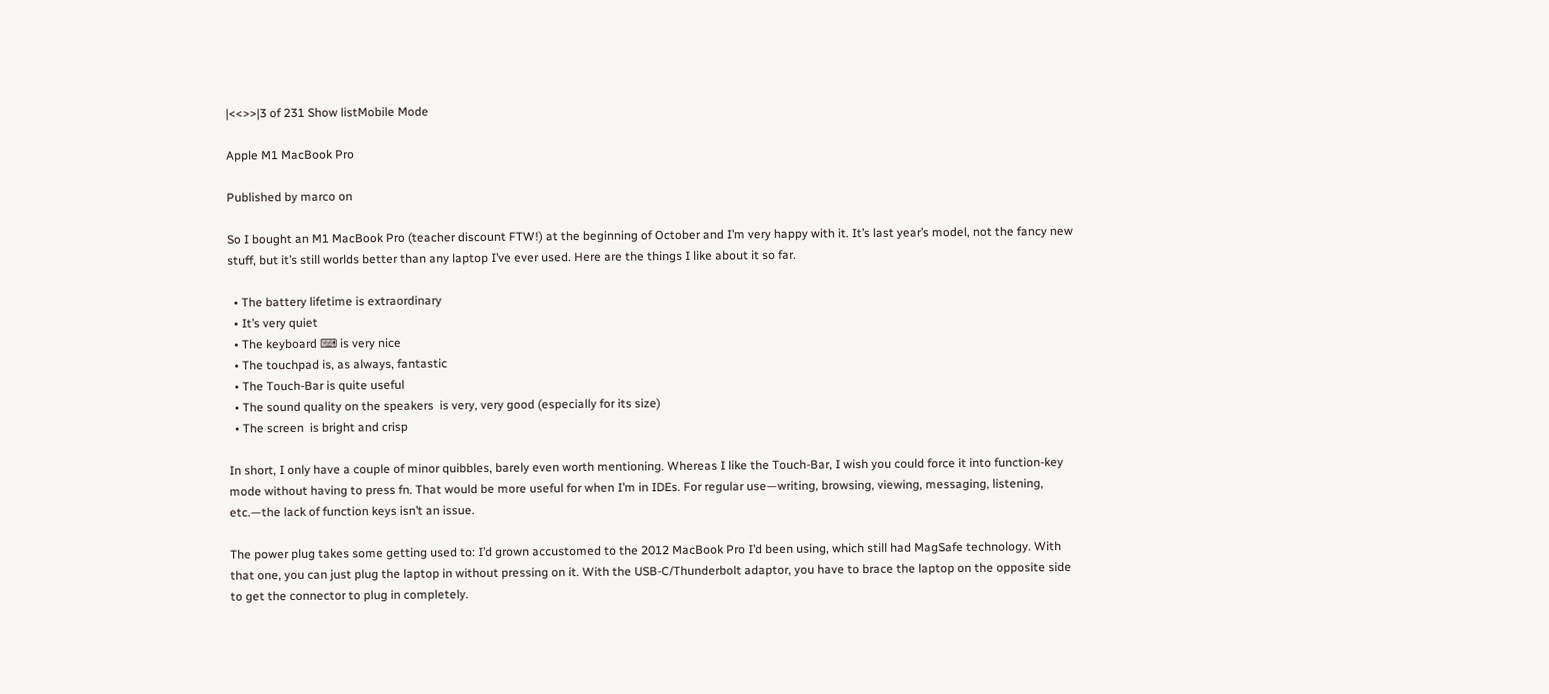|<<>>|3 of 231 Show listMobile Mode

Apple M1 MacBook Pro

Published by marco on

So I bought an M1 MacBook Pro (teacher discount FTW!) at the beginning of October and I’m very happy with it. It’s last year’s model, not the fancy new stuff, but it’s still worlds better than any laptop I’ve ever used. Here are the things I like about it so far.

  • The battery lifetime is extraordinary
  • It’s very quiet
  • The keyboard ⌨ is very nice
  • The touchpad is, as always, fantastic
  • The Touch-Bar is quite useful
  • The sound quality on the speakers  is very, very good (especially for its size)
  • The screen  is bright and crisp

In short, I only have a couple of minor quibbles, barely even worth mentioning. Whereas I like the Touch-Bar, I wish you could force it into function-key mode without having to press fn. That would be more useful for when I’m in IDEs. For regular use—writing, browsing, viewing, messaging, listening, etc.—the lack of function keys isn’t an issue.

The power plug takes some getting used to: I’d grown accustomed to the 2012 MacBook Pro I’d been using, which still had MagSafe technology. With that one, you can just plug the laptop in without pressing on it. With the USB-C/Thunderbolt adaptor, you have to brace the laptop on the opposite side to get the connector to plug in completely.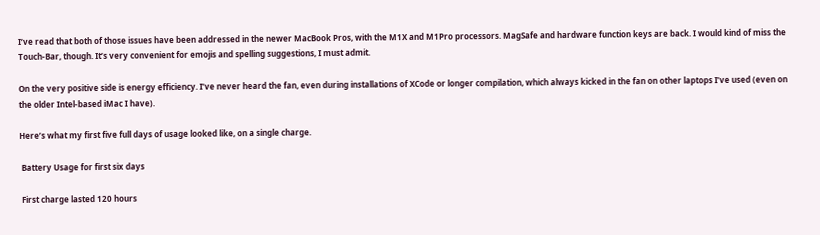I’ve read that both of those issues have been addressed in the newer MacBook Pros, with the M1X and M1Pro processors. MagSafe and hardware function keys are back. I would kind of miss the Touch-Bar, though. It’s very convenient for emojis and spelling suggestions, I must admit.

On the very positive side is energy efficiency. I’ve never heard the fan, even during installations of XCode or longer compilation, which always kicked in the fan on other laptops I’ve used (even on the older Intel-based iMac I have).

Here’s what my first five full days of usage looked like, on a single charge.

 Battery Usage for first six days

 First charge lasted 120 hours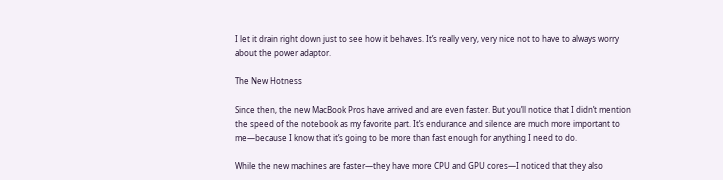I let it drain right down just to see how it behaves. It’s really very, very nice not to have to always worry about the power adaptor.

The New Hotness

Since then, the new MacBook Pros have arrived and are even faster. But you’ll notice that I didn’t mention the speed of the notebook as my favorite part. It’s endurance and silence are much more important to me—because I know that it’s going to be more than fast enough for anything I need to do.

While the new machines are faster—they have more CPU and GPU cores—I noticed that they also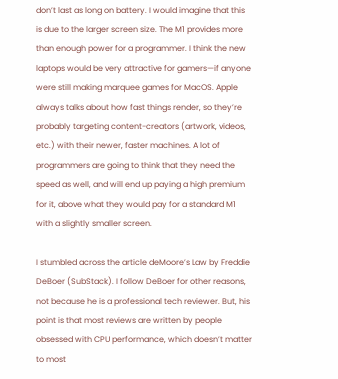don’t last as long on battery. I would imagine that this is due to the larger screen size. The M1 provides more than enough power for a programmer. I think the new laptops would be very attractive for gamers—if anyone were still making marquee games for MacOS. Apple always talks about how fast things render, so they’re probably targeting content-creators (artwork, videos, etc.) with their newer, faster machines. A lot of programmers are going to think that they need the speed as well, and will end up paying a high premium for it, above what they would pay for a standard M1 with a slightly smaller screen.

I stumbled across the article deMoore’s Law by Freddie DeBoer (SubStack). I follow DeBoer for other reasons, not because he is a professional tech reviewer. But, his point is that most reviews are written by people obsessed with CPU performance, which doesn’t matter to most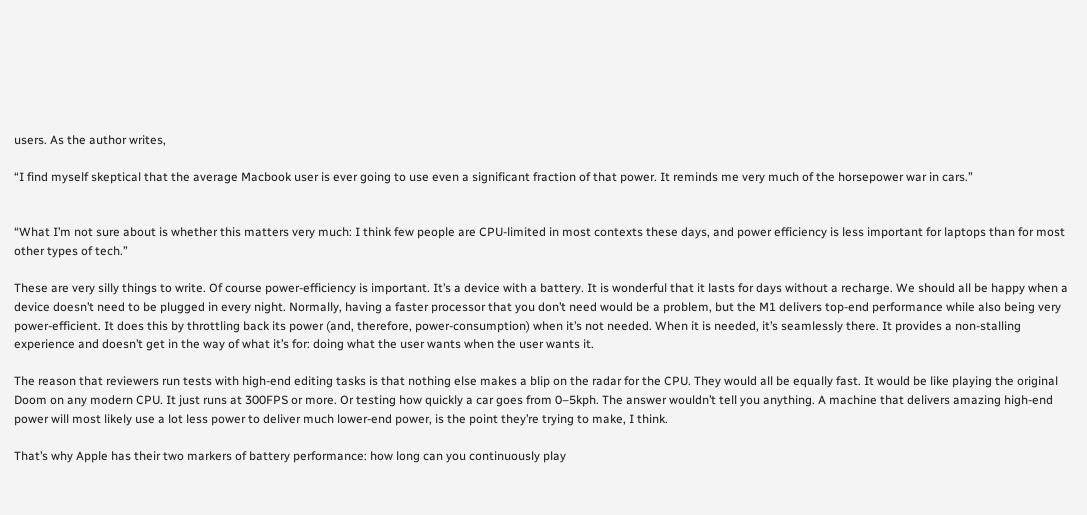users. As the author writes,

“I find myself skeptical that the average Macbook user is ever going to use even a significant fraction of that power. It reminds me very much of the horsepower war in cars.”


“What I’m not sure about is whether this matters very much: I think few people are CPU-limited in most contexts these days, and power efficiency is less important for laptops than for most other types of tech.”

These are very silly things to write. Of course power-efficiency is important. It’s a device with a battery. It is wonderful that it lasts for days without a recharge. We should all be happy when a device doesn’t need to be plugged in every night. Normally, having a faster processor that you don’t need would be a problem, but the M1 delivers top-end performance while also being very power-efficient. It does this by throttling back its power (and, therefore, power-consumption) when it’s not needed. When it is needed, it’s seamlessly there. It provides a non-stalling experience and doesn’t get in the way of what it’s for: doing what the user wants when the user wants it.

The reason that reviewers run tests with high-end editing tasks is that nothing else makes a blip on the radar for the CPU. They would all be equally fast. It would be like playing the original Doom on any modern CPU. It just runs at 300FPS or more. Or testing how quickly a car goes from 0–5kph. The answer wouldn’t tell you anything. A machine that delivers amazing high-end power will most likely use a lot less power to deliver much lower-end power, is the point they’re trying to make, I think.

That’s why Apple has their two markers of battery performance: how long can you continuously play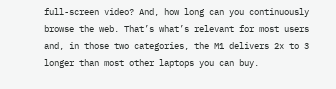full-screen video? And, how long can you continuously browse the web. That’s what’s relevant for most users and, in those two categories, the M1 delivers 2x to 3 longer than most other laptops you can buy.